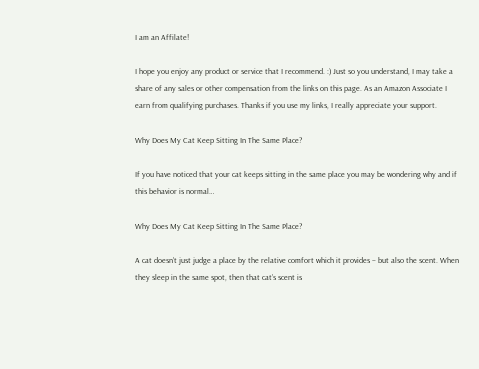I am an Affilate!

I hope you enjoy any product or service that I recommend. :) Just so you understand, I may take a share of any sales or other compensation from the links on this page. As an Amazon Associate I earn from qualifying purchases. Thanks if you use my links, I really appreciate your support.

Why Does My Cat Keep Sitting In The Same Place?

If you have noticed that your cat keeps sitting in the same place you may be wondering why and if this behavior is normal…

Why Does My Cat Keep Sitting In The Same Place?

A cat doesn’t just judge a place by the relative comfort which it provides – but also the scent. When they sleep in the same spot, then that cat’s scent is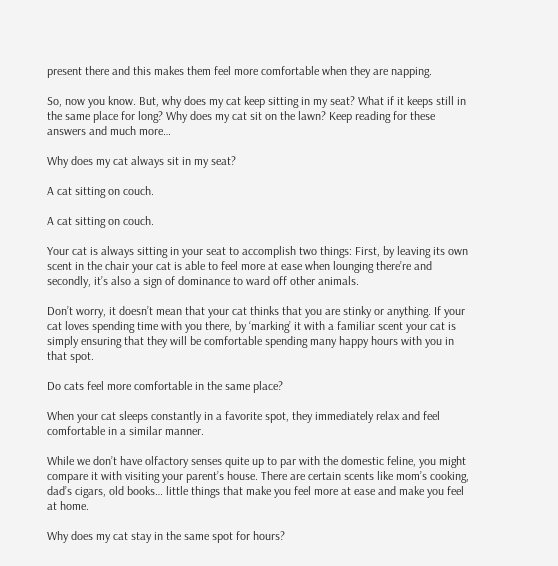present there and this makes them feel more comfortable when they are napping.

So, now you know. But, why does my cat keep sitting in my seat? What if it keeps still in the same place for long? Why does my cat sit on the lawn? Keep reading for these answers and much more…

Why does my cat always sit in my seat?

A cat sitting on couch.

A cat sitting on couch.

Your cat is always sitting in your seat to accomplish two things: First, by leaving its own scent in the chair your cat is able to feel more at ease when lounging there’re and secondly, it’s also a sign of dominance to ward off other animals.

Don’t worry, it doesn’t mean that your cat thinks that you are stinky or anything. If your cat loves spending time with you there, by ‘marking’ it with a familiar scent your cat is simply ensuring that they will be comfortable spending many happy hours with you in that spot.

Do cats feel more comfortable in the same place?

When your cat sleeps constantly in a favorite spot, they immediately relax and feel comfortable in a similar manner.

While we don’t have olfactory senses quite up to par with the domestic feline, you might compare it with visiting your parent’s house. There are certain scents like mom’s cooking, dad’s cigars, old books… little things that make you feel more at ease and make you feel at home.

Why does my cat stay in the same spot for hours?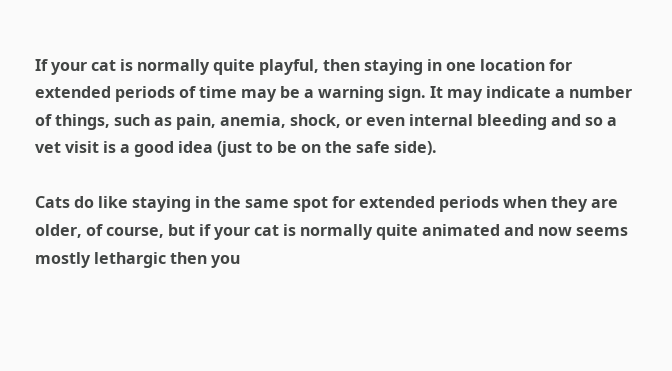If your cat is normally quite playful, then staying in one location for extended periods of time may be a warning sign. It may indicate a number of things, such as pain, anemia, shock, or even internal bleeding and so a vet visit is a good idea (just to be on the safe side).

Cats do like staying in the same spot for extended periods when they are older, of course, but if your cat is normally quite animated and now seems mostly lethargic then you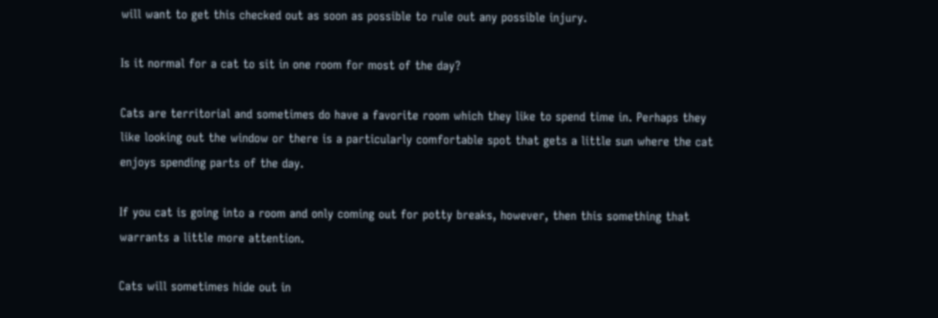will want to get this checked out as soon as possible to rule out any possible injury.

Is it normal for a cat to sit in one room for most of the day?

Cats are territorial and sometimes do have a favorite room which they like to spend time in. Perhaps they like looking out the window or there is a particularly comfortable spot that gets a little sun where the cat enjoys spending parts of the day.

If you cat is going into a room and only coming out for potty breaks, however, then this something that warrants a little more attention.

Cats will sometimes hide out in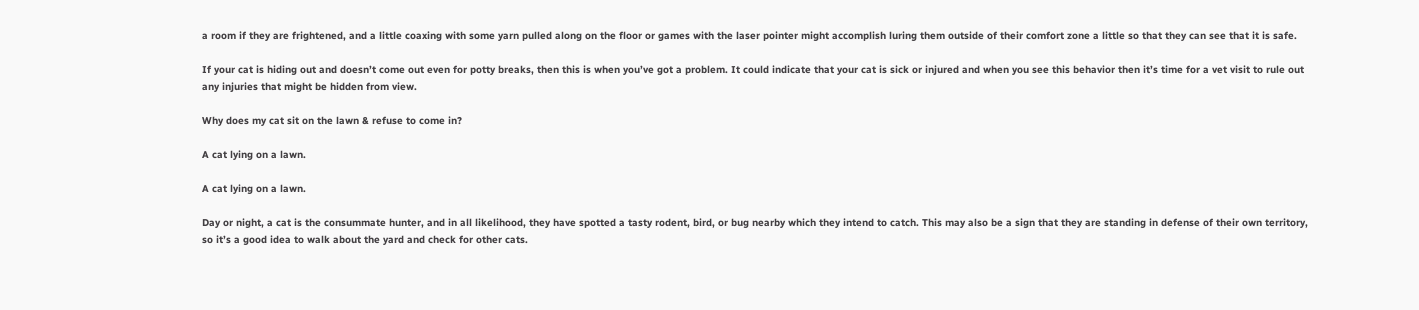a room if they are frightened, and a little coaxing with some yarn pulled along on the floor or games with the laser pointer might accomplish luring them outside of their comfort zone a little so that they can see that it is safe.

If your cat is hiding out and doesn’t come out even for potty breaks, then this is when you’ve got a problem. It could indicate that your cat is sick or injured and when you see this behavior then it’s time for a vet visit to rule out any injuries that might be hidden from view.

Why does my cat sit on the lawn & refuse to come in?

A cat lying on a lawn.

A cat lying on a lawn.

Day or night, a cat is the consummate hunter, and in all likelihood, they have spotted a tasty rodent, bird, or bug nearby which they intend to catch. This may also be a sign that they are standing in defense of their own territory, so it’s a good idea to walk about the yard and check for other cats.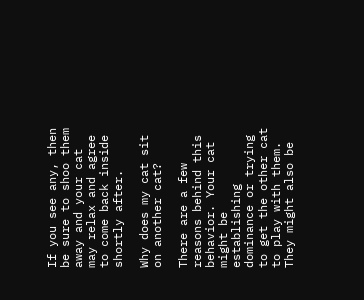If you see any, then be sure to shoo them away and your cat may relax and agree to come back inside shortly after.

Why does my cat sit on another cat?

There are a few reasons behind this behavior. Your cat might be establishing dominance or trying to get the other cat to play with them. They might also be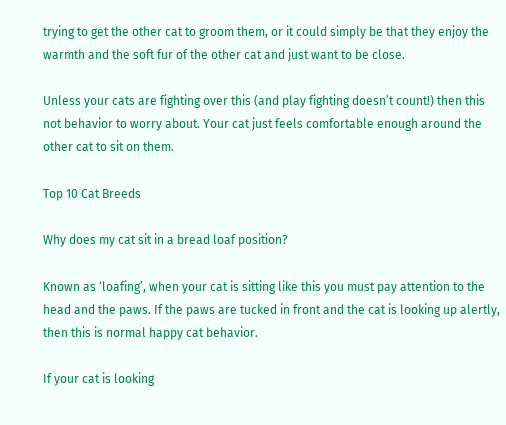trying to get the other cat to groom them, or it could simply be that they enjoy the warmth and the soft fur of the other cat and just want to be close.

Unless your cats are fighting over this (and play fighting doesn’t count!) then this not behavior to worry about. Your cat just feels comfortable enough around the other cat to sit on them.

Top 10 Cat Breeds

Why does my cat sit in a bread loaf position?

Known as ‘loafing’, when your cat is sitting like this you must pay attention to the head and the paws. If the paws are tucked in front and the cat is looking up alertly, then this is normal happy cat behavior.

If your cat is looking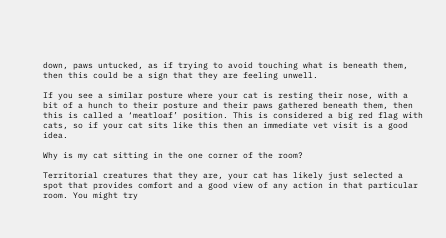down, paws untucked, as if trying to avoid touching what is beneath them, then this could be a sign that they are feeling unwell.

If you see a similar posture where your cat is resting their nose, with a bit of a hunch to their posture and their paws gathered beneath them, then this is called a ‘meatloaf’ position. This is considered a big red flag with cats, so if your cat sits like this then an immediate vet visit is a good idea.

Why is my cat sitting in the one corner of the room?

Territorial creatures that they are, your cat has likely just selected a spot that provides comfort and a good view of any action in that particular room. You might try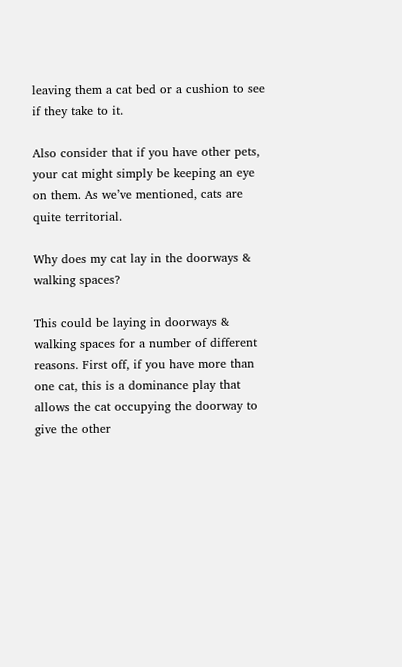leaving them a cat bed or a cushion to see if they take to it.

Also consider that if you have other pets, your cat might simply be keeping an eye on them. As we’ve mentioned, cats are quite territorial.

Why does my cat lay in the doorways & walking spaces?

This could be laying in doorways & walking spaces for a number of different reasons. First off, if you have more than one cat, this is a dominance play that allows the cat occupying the doorway to give the other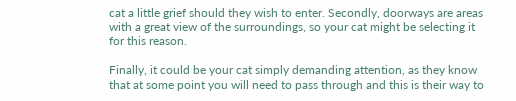cat a little grief should they wish to enter. Secondly, doorways are areas with a great view of the surroundings, so your cat might be selecting it for this reason.

Finally, it could be your cat simply demanding attention, as they know that at some point you will need to pass through and this is their way to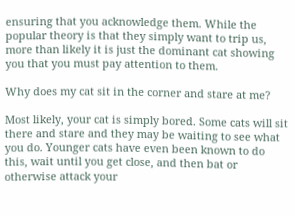ensuring that you acknowledge them. While the popular theory is that they simply want to trip us, more than likely it is just the dominant cat showing you that you must pay attention to them.

Why does my cat sit in the corner and stare at me?

Most likely, your cat is simply bored. Some cats will sit there and stare and they may be waiting to see what you do. Younger cats have even been known to do this, wait until you get close, and then bat or otherwise attack your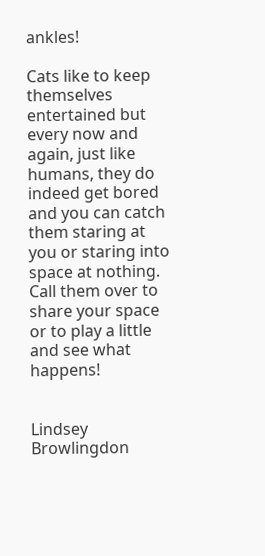ankles!

Cats like to keep themselves entertained but every now and again, just like humans, they do indeed get bored and you can catch them staring at you or staring into space at nothing. Call them over to share your space or to play a little and see what happens!


Lindsey Browlingdon